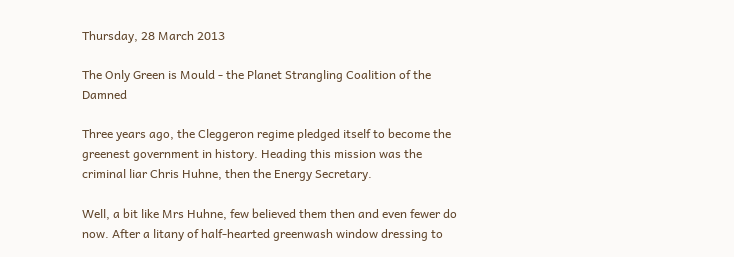Thursday, 28 March 2013

The Only Green is Mould - the Planet Strangling Coalition of the Damned

Three years ago, the Cleggeron regime pledged itself to become the greenest government in history. Heading this mission was the criminal liar Chris Huhne, then the Energy Secretary.

Well, a bit like Mrs Huhne, few believed them then and even fewer do now. After a litany of half-hearted greenwash window dressing to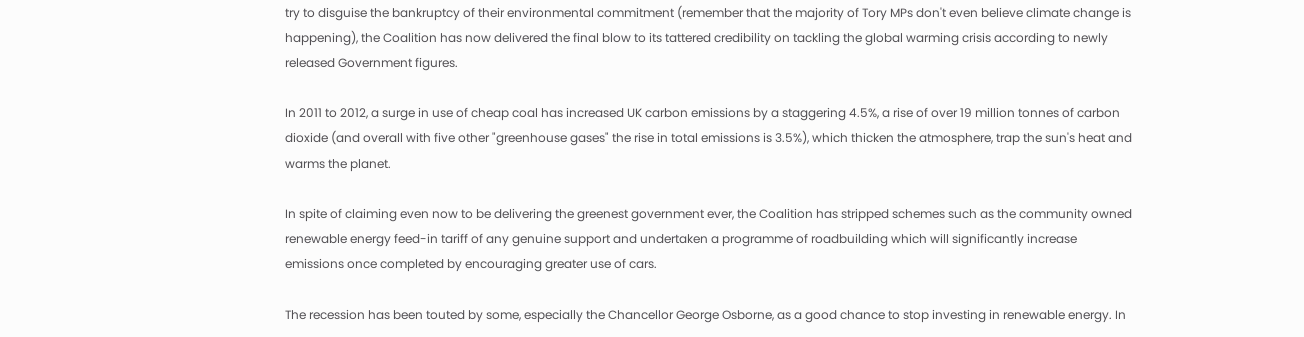try to disguise the bankruptcy of their environmental commitment (remember that the majority of Tory MPs don't even believe climate change is happening), the Coalition has now delivered the final blow to its tattered credibility on tackling the global warming crisis according to newly released Government figures.

In 2011 to 2012, a surge in use of cheap coal has increased UK carbon emissions by a staggering 4.5%, a rise of over 19 million tonnes of carbon dioxide (and overall with five other "greenhouse gases" the rise in total emissions is 3.5%), which thicken the atmosphere, trap the sun's heat and warms the planet.

In spite of claiming even now to be delivering the greenest government ever, the Coalition has stripped schemes such as the community owned renewable energy feed-in tariff of any genuine support and undertaken a programme of roadbuilding which will significantly increase emissions once completed by encouraging greater use of cars.

The recession has been touted by some, especially the Chancellor George Osborne, as a good chance to stop investing in renewable energy. In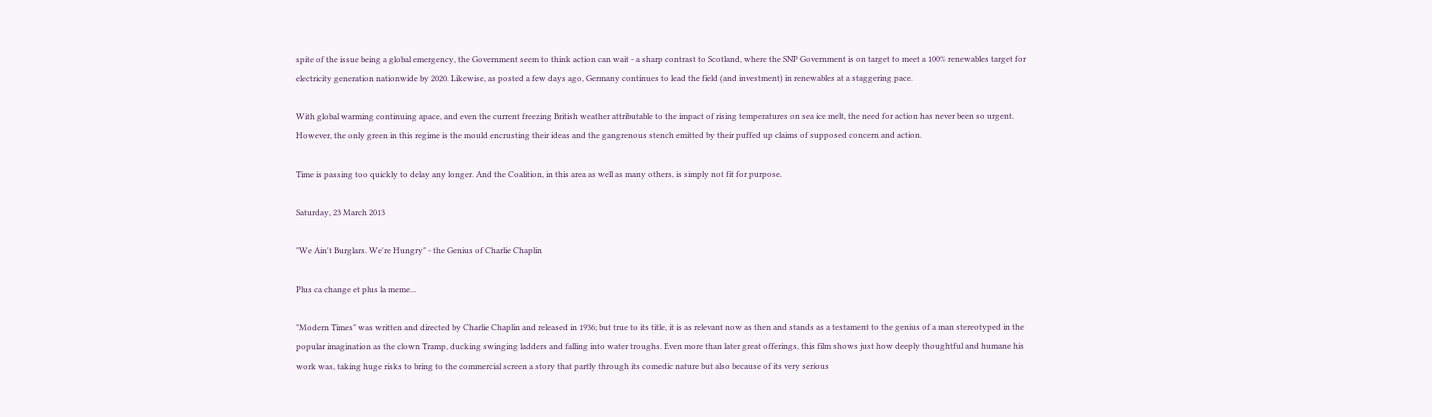spite of the issue being a global emergency, the Government seem to think action can wait - a sharp contrast to Scotland, where the SNP Government is on target to meet a 100% renewables target for electricity generation nationwide by 2020. Likewise, as posted a few days ago, Germany continues to lead the field (and investment) in renewables at a staggering pace.

With global warming continuing apace, and even the current freezing British weather attributable to the impact of rising temperatures on sea ice melt, the need for action has never been so urgent. However, the only green in this regime is the mould encrusting their ideas and the gangrenous stench emitted by their puffed up claims of supposed concern and action.

Time is passing too quickly to delay any longer. And the Coalition, in this area as well as many others, is simply not fit for purpose.

Saturday, 23 March 2013

"We Ain't Burglars. We're Hungry" - the Genius of Charlie Chaplin

Plus ca change et plus la meme...

"Modern Times" was written and directed by Charlie Chaplin and released in 1936; but true to its title, it is as relevant now as then and stands as a testament to the genius of a man stereotyped in the popular imagination as the clown Tramp, ducking swinging ladders and falling into water troughs. Even more than later great offerings, this film shows just how deeply thoughtful and humane his work was, taking huge risks to bring to the commercial screen a story that partly through its comedic nature but also because of its very serious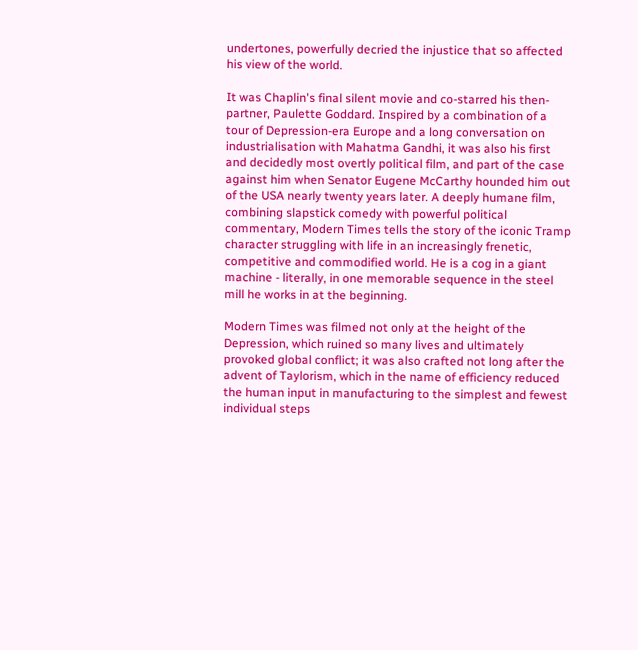undertones, powerfully decried the injustice that so affected his view of the world.

It was Chaplin's final silent movie and co-starred his then-partner, Paulette Goddard. Inspired by a combination of a tour of Depression-era Europe and a long conversation on industrialisation with Mahatma Gandhi, it was also his first and decidedly most overtly political film, and part of the case against him when Senator Eugene McCarthy hounded him out of the USA nearly twenty years later. A deeply humane film, combining slapstick comedy with powerful political commentary, Modern Times tells the story of the iconic Tramp character struggling with life in an increasingly frenetic, competitive and commodified world. He is a cog in a giant machine - literally, in one memorable sequence in the steel mill he works in at the beginning.

Modern Times was filmed not only at the height of the Depression, which ruined so many lives and ultimately provoked global conflict; it was also crafted not long after the advent of Taylorism, which in the name of efficiency reduced the human input in manufacturing to the simplest and fewest individual steps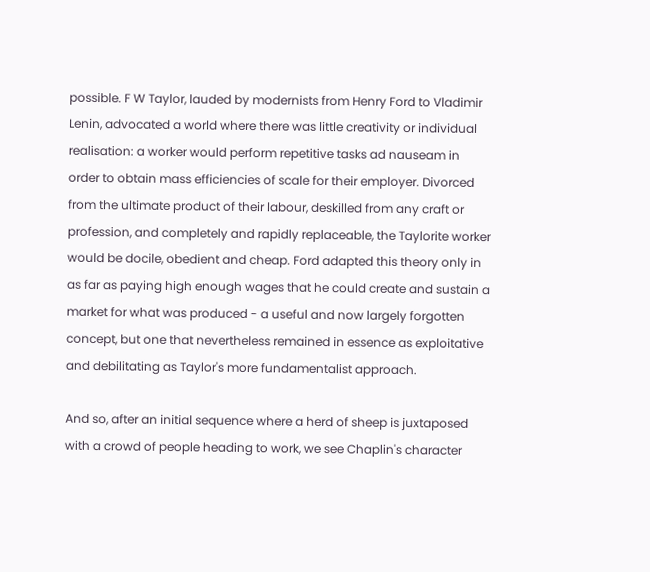possible. F W Taylor, lauded by modernists from Henry Ford to Vladimir Lenin, advocated a world where there was little creativity or individual realisation: a worker would perform repetitive tasks ad nauseam in order to obtain mass efficiencies of scale for their employer. Divorced from the ultimate product of their labour, deskilled from any craft or profession, and completely and rapidly replaceable, the Taylorite worker would be docile, obedient and cheap. Ford adapted this theory only in as far as paying high enough wages that he could create and sustain a market for what was produced - a useful and now largely forgotten concept, but one that nevertheless remained in essence as exploitative and debilitating as Taylor's more fundamentalist approach.

And so, after an initial sequence where a herd of sheep is juxtaposed with a crowd of people heading to work, we see Chaplin's character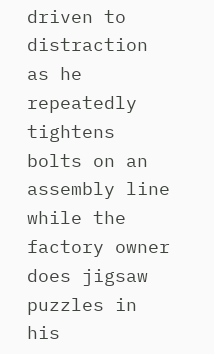driven to distraction as he repeatedly tightens bolts on an assembly line while the factory owner does jigsaw puzzles in his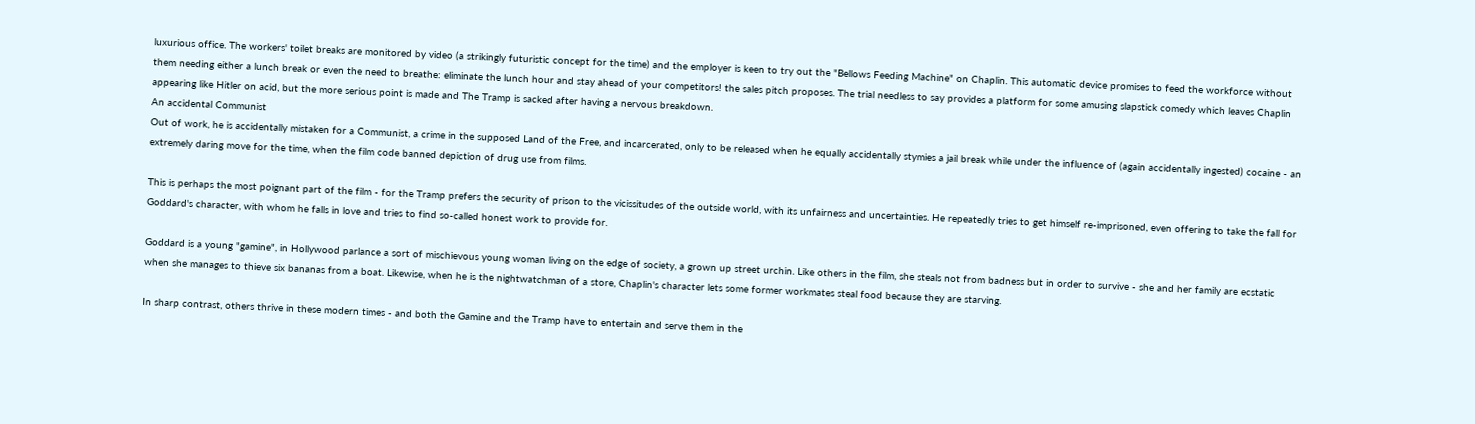luxurious office. The workers' toilet breaks are monitored by video (a strikingly futuristic concept for the time) and the employer is keen to try out the "Bellows Feeding Machine" on Chaplin. This automatic device promises to feed the workforce without them needing either a lunch break or even the need to breathe: eliminate the lunch hour and stay ahead of your competitors! the sales pitch proposes. The trial needless to say provides a platform for some amusing slapstick comedy which leaves Chaplin appearing like Hitler on acid, but the more serious point is made and The Tramp is sacked after having a nervous breakdown.
An accidental Communist
Out of work, he is accidentally mistaken for a Communist, a crime in the supposed Land of the Free, and incarcerated, only to be released when he equally accidentally stymies a jail break while under the influence of (again accidentally ingested) cocaine - an extremely daring move for the time, when the film code banned depiction of drug use from films.

This is perhaps the most poignant part of the film - for the Tramp prefers the security of prison to the vicissitudes of the outside world, with its unfairness and uncertainties. He repeatedly tries to get himself re-imprisoned, even offering to take the fall for Goddard's character, with whom he falls in love and tries to find so-called honest work to provide for.

Goddard is a young "gamine", in Hollywood parlance a sort of mischievous young woman living on the edge of society, a grown up street urchin. Like others in the film, she steals not from badness but in order to survive - she and her family are ecstatic when she manages to thieve six bananas from a boat. Likewise, when he is the nightwatchman of a store, Chaplin's character lets some former workmates steal food because they are starving.

In sharp contrast, others thrive in these modern times - and both the Gamine and the Tramp have to entertain and serve them in the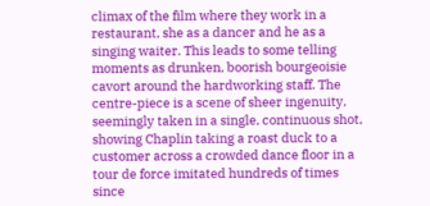climax of the film where they work in a restaurant, she as a dancer and he as a singing waiter. This leads to some telling moments as drunken, boorish bourgeoisie cavort around the hardworking staff. The centre-piece is a scene of sheer ingenuity, seemingly taken in a single, continuous shot, showing Chaplin taking a roast duck to a customer across a crowded dance floor in a tour de force imitated hundreds of times since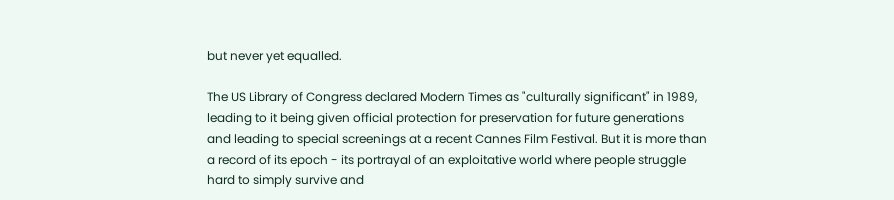but never yet equalled.

The US Library of Congress declared Modern Times as "culturally significant" in 1989, leading to it being given official protection for preservation for future generations and leading to special screenings at a recent Cannes Film Festival. But it is more than a record of its epoch - its portrayal of an exploitative world where people struggle hard to simply survive and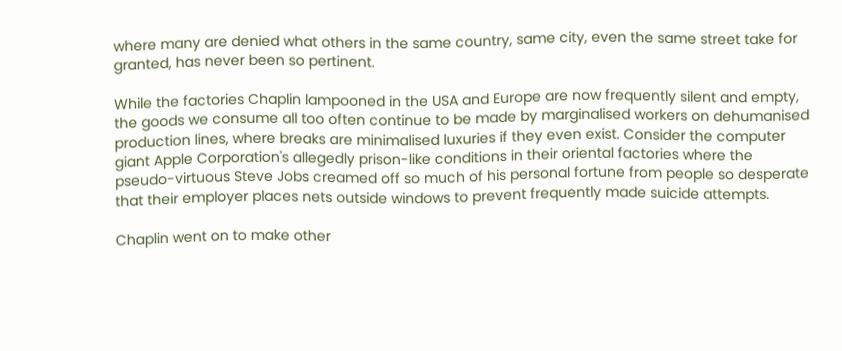where many are denied what others in the same country, same city, even the same street take for granted, has never been so pertinent.

While the factories Chaplin lampooned in the USA and Europe are now frequently silent and empty, the goods we consume all too often continue to be made by marginalised workers on dehumanised production lines, where breaks are minimalised luxuries if they even exist. Consider the computer giant Apple Corporation's allegedly prison-like conditions in their oriental factories where the pseudo-virtuous Steve Jobs creamed off so much of his personal fortune from people so desperate that their employer places nets outside windows to prevent frequently made suicide attempts.

Chaplin went on to make other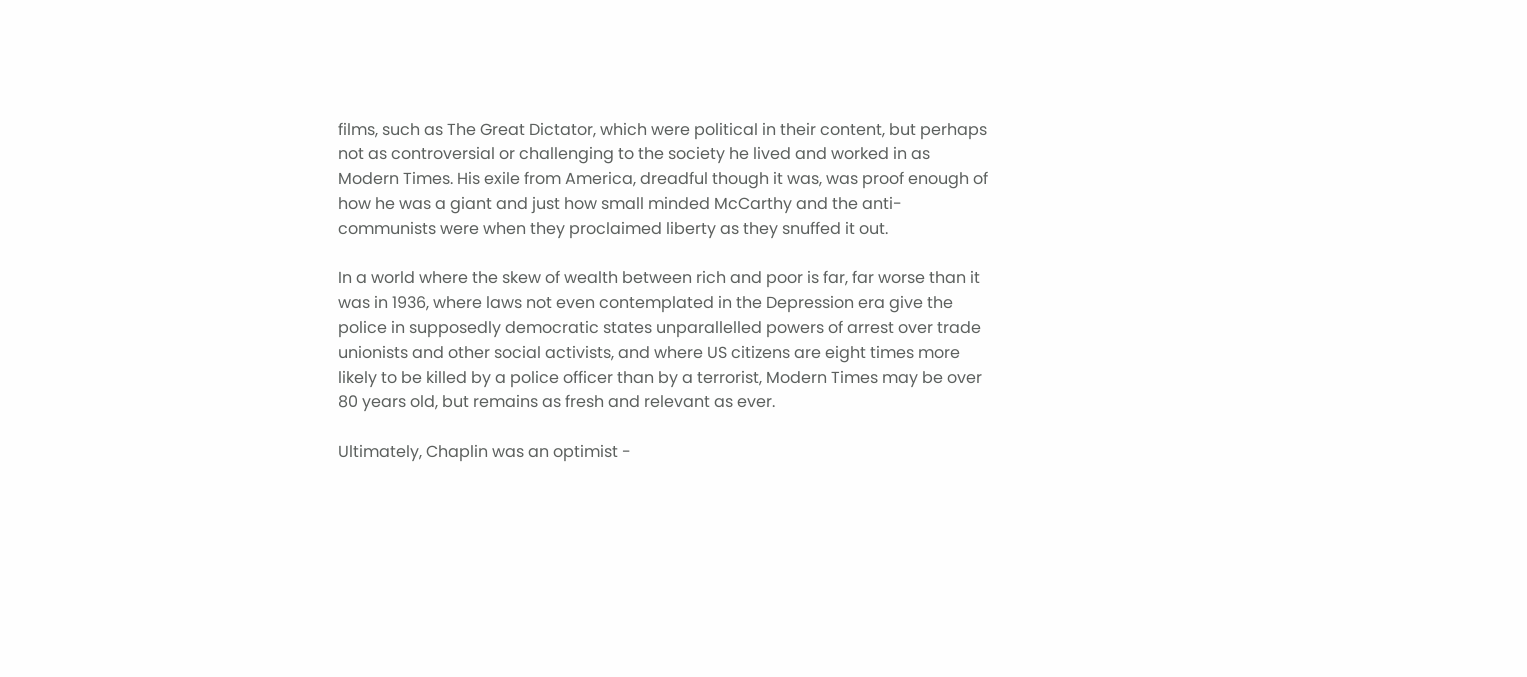films, such as The Great Dictator, which were political in their content, but perhaps not as controversial or challenging to the society he lived and worked in as Modern Times. His exile from America, dreadful though it was, was proof enough of how he was a giant and just how small minded McCarthy and the anti-communists were when they proclaimed liberty as they snuffed it out.

In a world where the skew of wealth between rich and poor is far, far worse than it was in 1936, where laws not even contemplated in the Depression era give the police in supposedly democratic states unparallelled powers of arrest over trade unionists and other social activists, and where US citizens are eight times more likely to be killed by a police officer than by a terrorist, Modern Times may be over 80 years old, but remains as fresh and relevant as ever.

Ultimately, Chaplin was an optimist -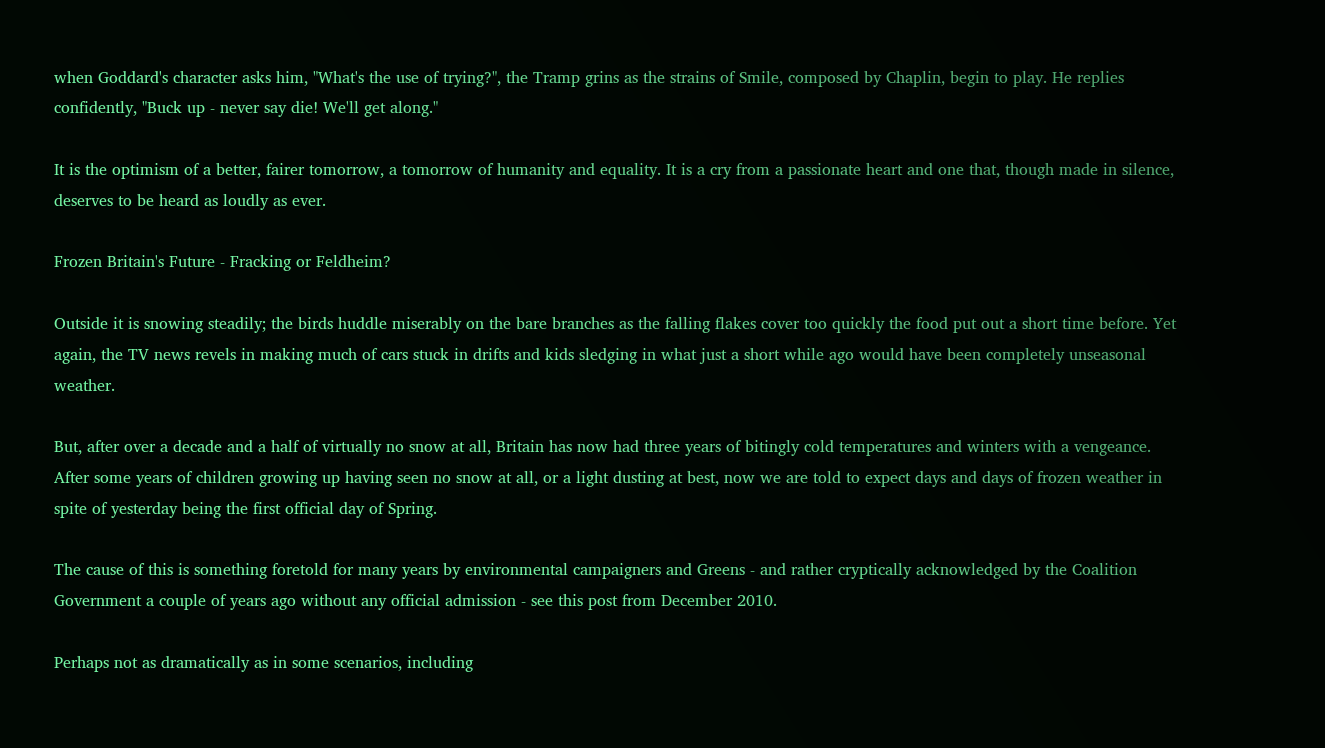when Goddard's character asks him, "What's the use of trying?", the Tramp grins as the strains of Smile, composed by Chaplin, begin to play. He replies confidently, "Buck up - never say die! We'll get along."

It is the optimism of a better, fairer tomorrow, a tomorrow of humanity and equality. It is a cry from a passionate heart and one that, though made in silence, deserves to be heard as loudly as ever.

Frozen Britain's Future - Fracking or Feldheim?

Outside it is snowing steadily; the birds huddle miserably on the bare branches as the falling flakes cover too quickly the food put out a short time before. Yet again, the TV news revels in making much of cars stuck in drifts and kids sledging in what just a short while ago would have been completely unseasonal weather.

But, after over a decade and a half of virtually no snow at all, Britain has now had three years of bitingly cold temperatures and winters with a vengeance. After some years of children growing up having seen no snow at all, or a light dusting at best, now we are told to expect days and days of frozen weather in spite of yesterday being the first official day of Spring.

The cause of this is something foretold for many years by environmental campaigners and Greens - and rather cryptically acknowledged by the Coalition Government a couple of years ago without any official admission - see this post from December 2010.

Perhaps not as dramatically as in some scenarios, including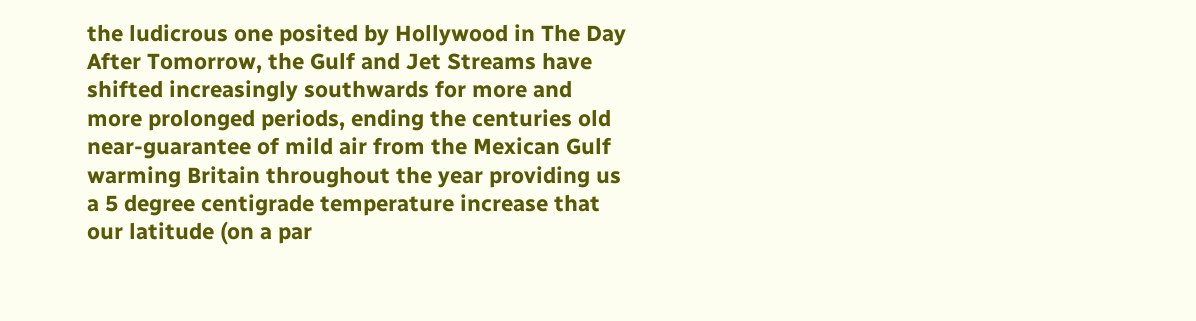the ludicrous one posited by Hollywood in The Day After Tomorrow, the Gulf and Jet Streams have shifted increasingly southwards for more and more prolonged periods, ending the centuries old near-guarantee of mild air from the Mexican Gulf warming Britain throughout the year providing us a 5 degree centigrade temperature increase that our latitude (on a par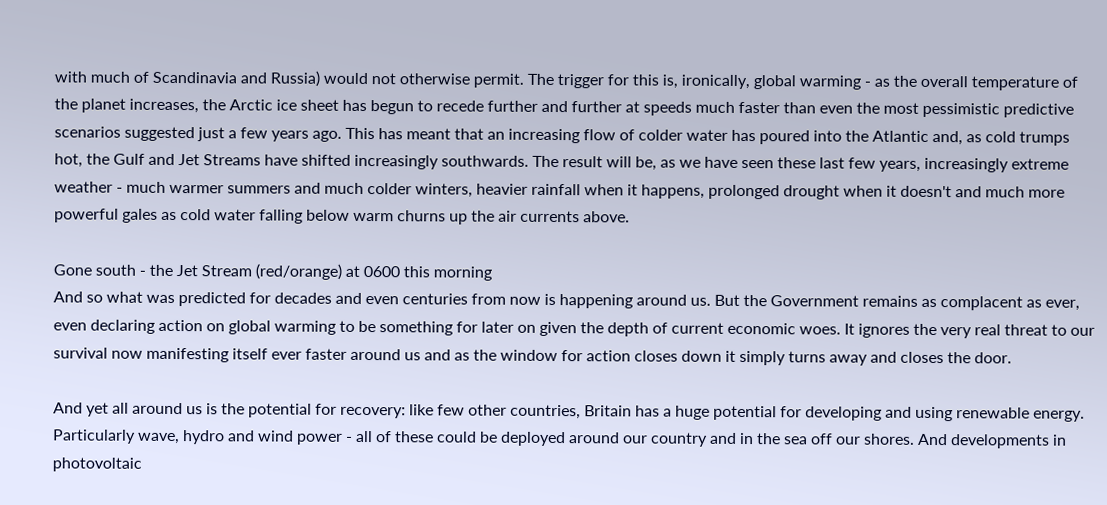with much of Scandinavia and Russia) would not otherwise permit. The trigger for this is, ironically, global warming - as the overall temperature of the planet increases, the Arctic ice sheet has begun to recede further and further at speeds much faster than even the most pessimistic predictive scenarios suggested just a few years ago. This has meant that an increasing flow of colder water has poured into the Atlantic and, as cold trumps hot, the Gulf and Jet Streams have shifted increasingly southwards. The result will be, as we have seen these last few years, increasingly extreme weather - much warmer summers and much colder winters, heavier rainfall when it happens, prolonged drought when it doesn't and much more powerful gales as cold water falling below warm churns up the air currents above.

Gone south - the Jet Stream (red/orange) at 0600 this morning
And so what was predicted for decades and even centuries from now is happening around us. But the Government remains as complacent as ever, even declaring action on global warming to be something for later on given the depth of current economic woes. It ignores the very real threat to our survival now manifesting itself ever faster around us and as the window for action closes down it simply turns away and closes the door.

And yet all around us is the potential for recovery: like few other countries, Britain has a huge potential for developing and using renewable energy. Particularly wave, hydro and wind power - all of these could be deployed around our country and in the sea off our shores. And developments in photovoltaic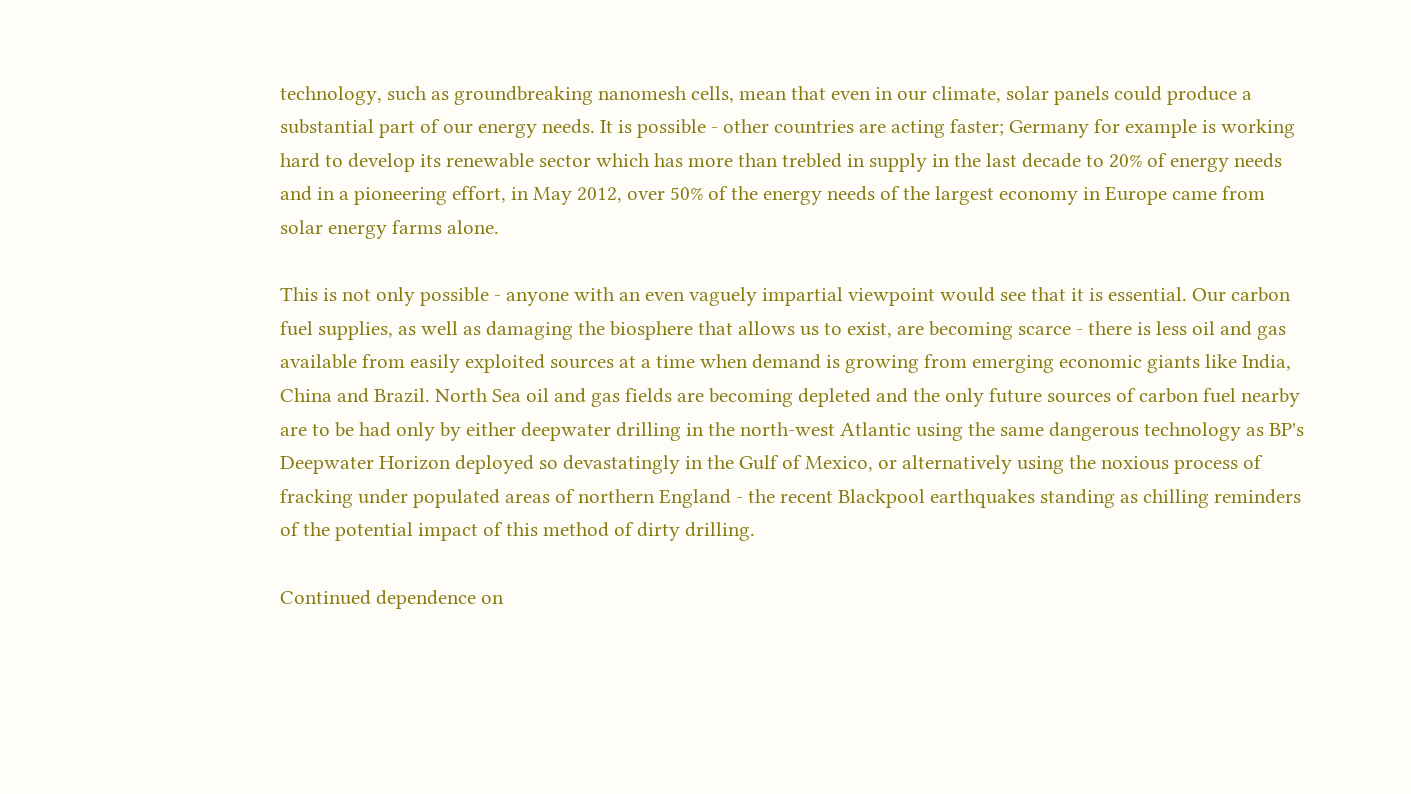technology, such as groundbreaking nanomesh cells, mean that even in our climate, solar panels could produce a substantial part of our energy needs. It is possible - other countries are acting faster; Germany for example is working hard to develop its renewable sector which has more than trebled in supply in the last decade to 20% of energy needs and in a pioneering effort, in May 2012, over 50% of the energy needs of the largest economy in Europe came from solar energy farms alone.

This is not only possible - anyone with an even vaguely impartial viewpoint would see that it is essential. Our carbon fuel supplies, as well as damaging the biosphere that allows us to exist, are becoming scarce - there is less oil and gas available from easily exploited sources at a time when demand is growing from emerging economic giants like India, China and Brazil. North Sea oil and gas fields are becoming depleted and the only future sources of carbon fuel nearby are to be had only by either deepwater drilling in the north-west Atlantic using the same dangerous technology as BP's Deepwater Horizon deployed so devastatingly in the Gulf of Mexico, or alternatively using the noxious process of fracking under populated areas of northern England - the recent Blackpool earthquakes standing as chilling reminders of the potential impact of this method of dirty drilling.

Continued dependence on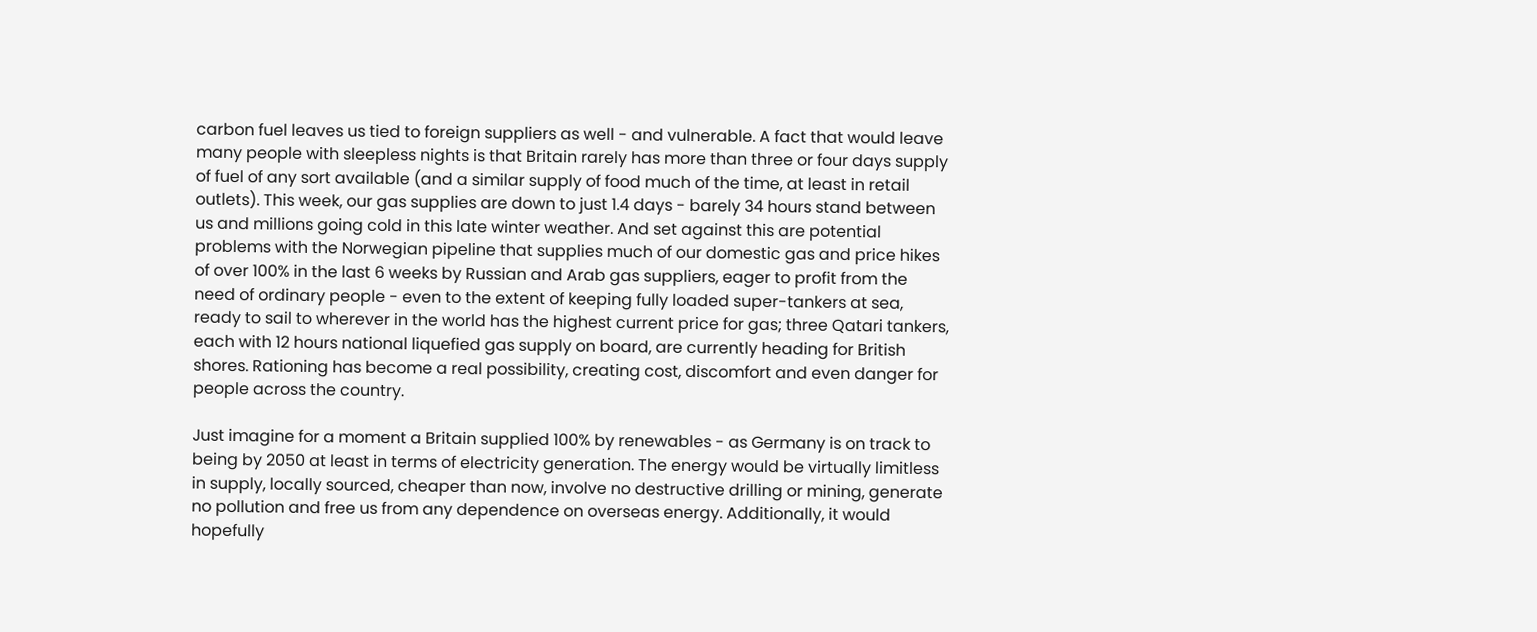carbon fuel leaves us tied to foreign suppliers as well - and vulnerable. A fact that would leave many people with sleepless nights is that Britain rarely has more than three or four days supply of fuel of any sort available (and a similar supply of food much of the time, at least in retail outlets). This week, our gas supplies are down to just 1.4 days - barely 34 hours stand between us and millions going cold in this late winter weather. And set against this are potential problems with the Norwegian pipeline that supplies much of our domestic gas and price hikes of over 100% in the last 6 weeks by Russian and Arab gas suppliers, eager to profit from the need of ordinary people - even to the extent of keeping fully loaded super-tankers at sea, ready to sail to wherever in the world has the highest current price for gas; three Qatari tankers, each with 12 hours national liquefied gas supply on board, are currently heading for British shores. Rationing has become a real possibility, creating cost, discomfort and even danger for people across the country.

Just imagine for a moment a Britain supplied 100% by renewables - as Germany is on track to being by 2050 at least in terms of electricity generation. The energy would be virtually limitless in supply, locally sourced, cheaper than now, involve no destructive drilling or mining, generate no pollution and free us from any dependence on overseas energy. Additionally, it would hopefully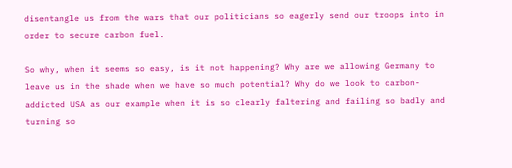disentangle us from the wars that our politicians so eagerly send our troops into in order to secure carbon fuel.

So why, when it seems so easy, is it not happening? Why are we allowing Germany to leave us in the shade when we have so much potential? Why do we look to carbon-addicted USA as our example when it is so clearly faltering and failing so badly and turning so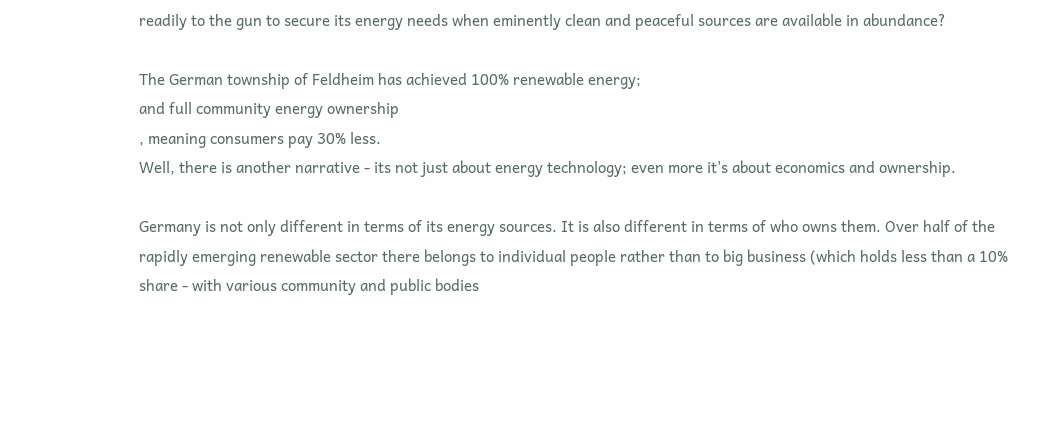readily to the gun to secure its energy needs when eminently clean and peaceful sources are available in abundance?

The German township of Feldheim has achieved 100% renewable energy;
and full community energy ownership
, meaning consumers pay 30% less.
Well, there is another narrative - its not just about energy technology; even more it's about economics and ownership.

Germany is not only different in terms of its energy sources. It is also different in terms of who owns them. Over half of the rapidly emerging renewable sector there belongs to individual people rather than to big business (which holds less than a 10% share - with various community and public bodies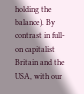holding the balance). By contrast in full-on capitalist Britain and the USA, with our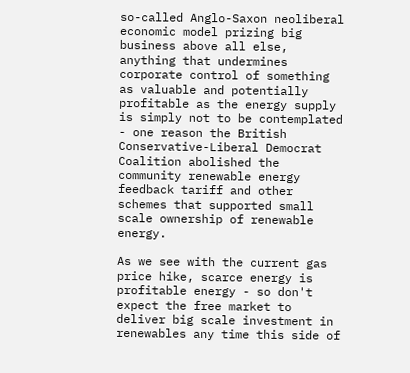so-called Anglo-Saxon neoliberal economic model prizing big business above all else, anything that undermines corporate control of something as valuable and potentially profitable as the energy supply is simply not to be contemplated - one reason the British Conservative-Liberal Democrat Coalition abolished the community renewable energy feedback tariff and other schemes that supported small scale ownership of renewable energy.

As we see with the current gas price hike, scarce energy is profitable energy - so don't expect the free market to deliver big scale investment in renewables any time this side of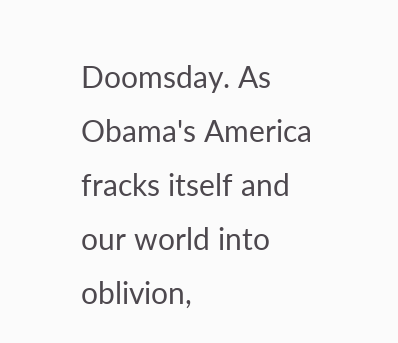Doomsday. As Obama's America fracks itself and our world into oblivion,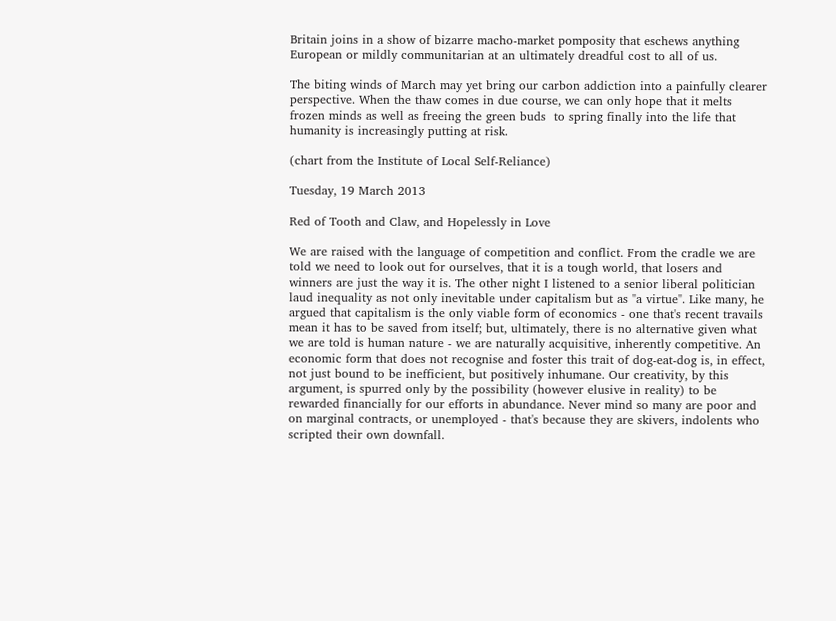Britain joins in a show of bizarre macho-market pomposity that eschews anything European or mildly communitarian at an ultimately dreadful cost to all of us.

The biting winds of March may yet bring our carbon addiction into a painfully clearer perspective. When the thaw comes in due course, we can only hope that it melts frozen minds as well as freeing the green buds  to spring finally into the life that humanity is increasingly putting at risk.

(chart from the Institute of Local Self-Reliance)

Tuesday, 19 March 2013

Red of Tooth and Claw, and Hopelessly in Love

We are raised with the language of competition and conflict. From the cradle we are told we need to look out for ourselves, that it is a tough world, that losers and winners are just the way it is. The other night I listened to a senior liberal politician laud inequality as not only inevitable under capitalism but as "a virtue". Like many, he argued that capitalism is the only viable form of economics - one that's recent travails mean it has to be saved from itself; but, ultimately, there is no alternative given what we are told is human nature - we are naturally acquisitive, inherently competitive. An economic form that does not recognise and foster this trait of dog-eat-dog is, in effect, not just bound to be inefficient, but positively inhumane. Our creativity, by this argument, is spurred only by the possibility (however elusive in reality) to be rewarded financially for our efforts in abundance. Never mind so many are poor and on marginal contracts, or unemployed - that's because they are skivers, indolents who scripted their own downfall.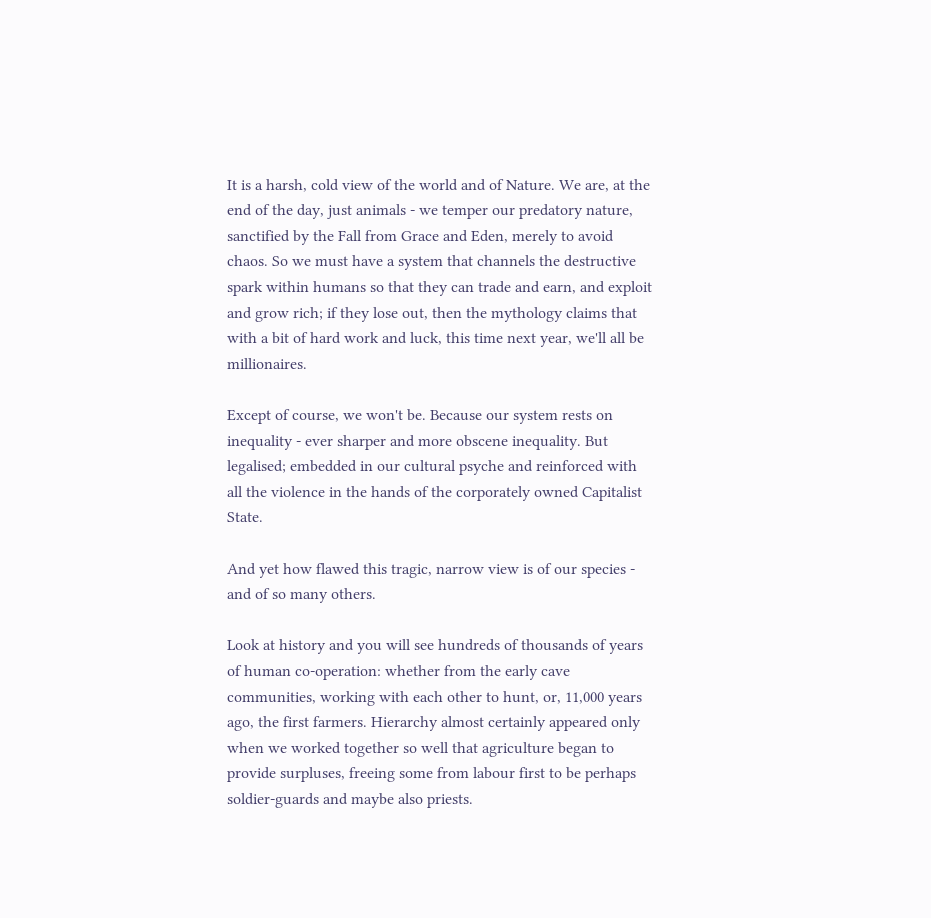It is a harsh, cold view of the world and of Nature. We are, at the end of the day, just animals - we temper our predatory nature, sanctified by the Fall from Grace and Eden, merely to avoid chaos. So we must have a system that channels the destructive spark within humans so that they can trade and earn, and exploit and grow rich; if they lose out, then the mythology claims that with a bit of hard work and luck, this time next year, we'll all be millionaires.

Except of course, we won't be. Because our system rests on inequality - ever sharper and more obscene inequality. But legalised; embedded in our cultural psyche and reinforced with all the violence in the hands of the corporately owned Capitalist State.

And yet how flawed this tragic, narrow view is of our species - and of so many others.

Look at history and you will see hundreds of thousands of years of human co-operation: whether from the early cave communities, working with each other to hunt, or, 11,000 years ago, the first farmers. Hierarchy almost certainly appeared only when we worked together so well that agriculture began to provide surpluses, freeing some from labour first to be perhaps soldier-guards and maybe also priests.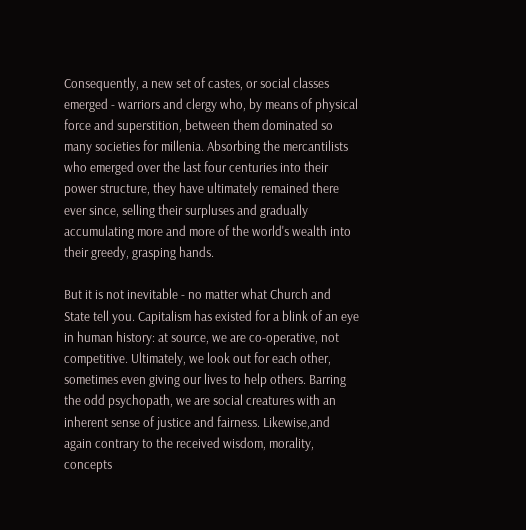Consequently, a new set of castes, or social classes emerged - warriors and clergy who, by means of physical force and superstition, between them dominated so many societies for millenia. Absorbing the mercantilists who emerged over the last four centuries into their power structure, they have ultimately remained there ever since, selling their surpluses and gradually accumulating more and more of the world's wealth into their greedy, grasping hands.

But it is not inevitable - no matter what Church and State tell you. Capitalism has existed for a blink of an eye in human history: at source, we are co-operative, not competitive. Ultimately, we look out for each other, sometimes even giving our lives to help others. Barring the odd psychopath, we are social creatures with an inherent sense of justice and fairness. Likewise,and again contrary to the received wisdom, morality, concepts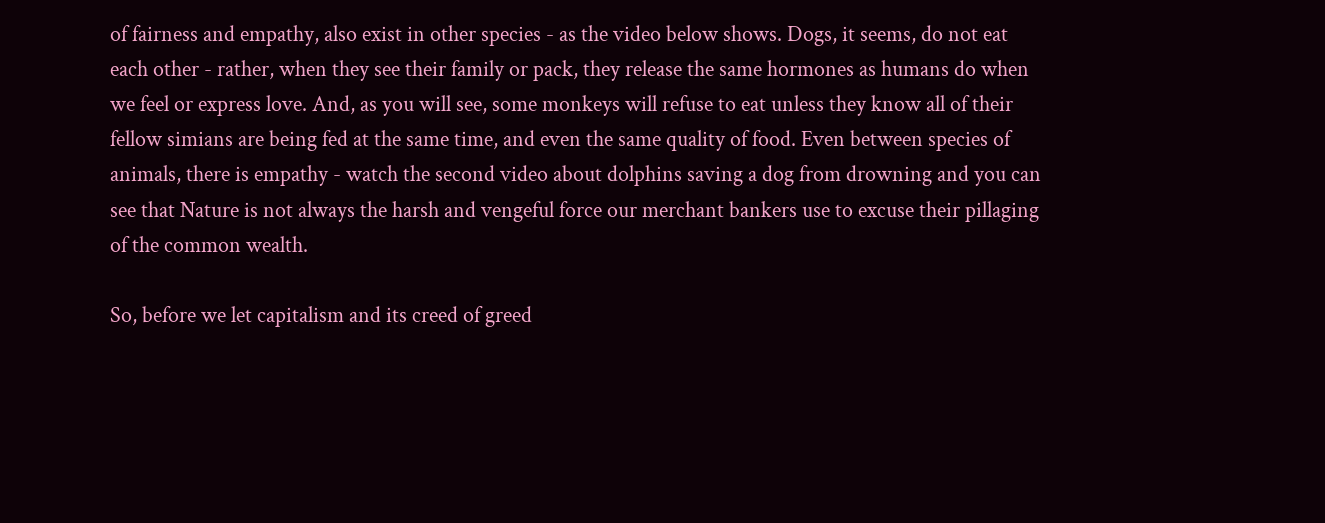of fairness and empathy, also exist in other species - as the video below shows. Dogs, it seems, do not eat each other - rather, when they see their family or pack, they release the same hormones as humans do when we feel or express love. And, as you will see, some monkeys will refuse to eat unless they know all of their fellow simians are being fed at the same time, and even the same quality of food. Even between species of animals, there is empathy - watch the second video about dolphins saving a dog from drowning and you can see that Nature is not always the harsh and vengeful force our merchant bankers use to excuse their pillaging of the common wealth.

So, before we let capitalism and its creed of greed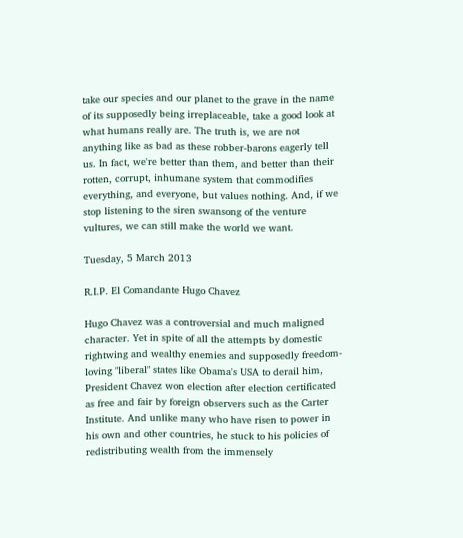take our species and our planet to the grave in the name of its supposedly being irreplaceable, take a good look at what humans really are. The truth is, we are not anything like as bad as these robber-barons eagerly tell us. In fact, we're better than them, and better than their rotten, corrupt, inhumane system that commodifies everything, and everyone, but values nothing. And, if we stop listening to the siren swansong of the venture vultures, we can still make the world we want.

Tuesday, 5 March 2013

R.I.P. El Comandante Hugo Chavez

Hugo Chavez was a controversial and much maligned character. Yet in spite of all the attempts by domestic rightwing and wealthy enemies and supposedly freedom-loving "liberal" states like Obama's USA to derail him, President Chavez won election after election certificated as free and fair by foreign observers such as the Carter Institute. And unlike many who have risen to power in his own and other countries, he stuck to his policies of redistributing wealth from the immensely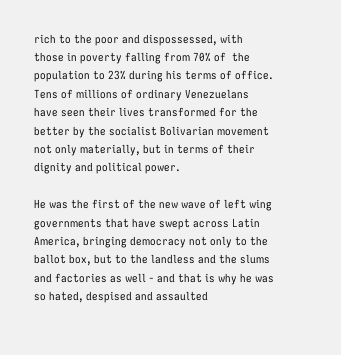rich to the poor and dispossessed, with those in poverty falling from 70% of  the population to 23% during his terms of office. Tens of millions of ordinary Venezuelans have seen their lives transformed for the better by the socialist Bolivarian movement not only materially, but in terms of their dignity and political power.

He was the first of the new wave of left wing governments that have swept across Latin America, bringing democracy not only to the ballot box, but to the landless and the slums and factories as well - and that is why he was so hated, despised and assaulted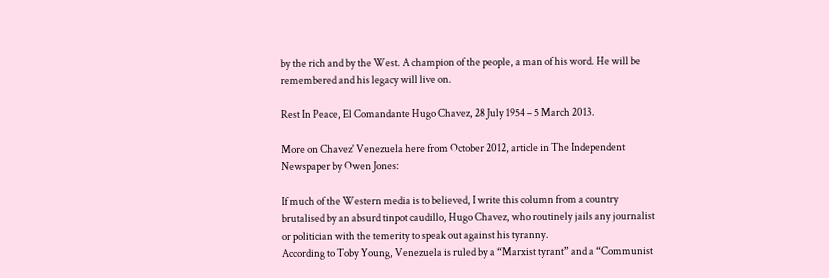by the rich and by the West. A champion of the people, a man of his word. He will be remembered and his legacy will live on.

Rest In Peace, El Comandante Hugo Chavez, 28 July 1954 – 5 March 2013.

More on Chavez' Venezuela here from October 2012, article in The Independent Newspaper by Owen Jones:

If much of the Western media is to believed, I write this column from a country brutalised by an absurd tinpot caudillo, Hugo Chavez, who routinely jails any journalist or politician with the temerity to speak out against his tyranny.
According to Toby Young, Venezuela is ruled by a “Marxist tyrant” and a “Communist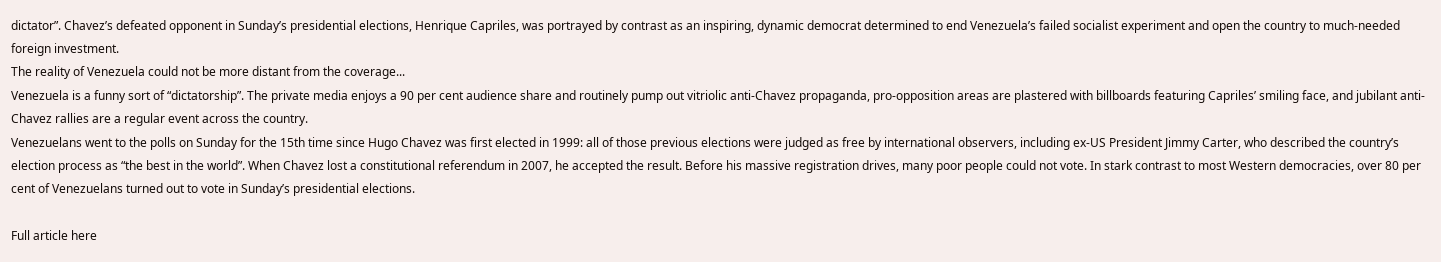dictator”. Chavez’s defeated opponent in Sunday’s presidential elections, Henrique Capriles, was portrayed by contrast as an inspiring, dynamic democrat determined to end Venezuela’s failed socialist experiment and open the country to much-needed foreign investment.
The reality of Venezuela could not be more distant from the coverage...
Venezuela is a funny sort of “dictatorship”. The private media enjoys a 90 per cent audience share and routinely pump out vitriolic anti-Chavez propaganda, pro-opposition areas are plastered with billboards featuring Capriles’ smiling face, and jubilant anti-Chavez rallies are a regular event across the country.
Venezuelans went to the polls on Sunday for the 15th time since Hugo Chavez was first elected in 1999: all of those previous elections were judged as free by international observers, including ex-US President Jimmy Carter, who described the country’s election process as “the best in the world”. When Chavez lost a constitutional referendum in 2007, he accepted the result. Before his massive registration drives, many poor people could not vote. In stark contrast to most Western democracies, over 80 per cent of Venezuelans turned out to vote in Sunday’s presidential elections.

Full article here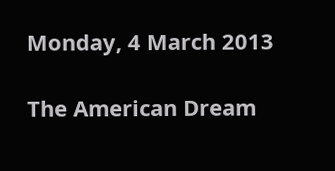Monday, 4 March 2013

The American Dream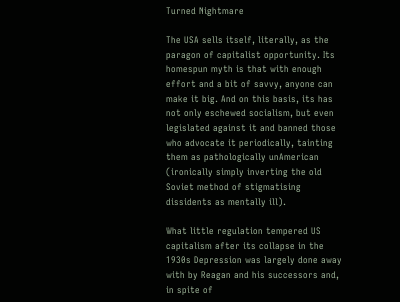Turned Nightmare

The USA sells itself, literally, as the paragon of capitalist opportunity. Its homespun myth is that with enough effort and a bit of savvy, anyone can make it big. And on this basis, its has not only eschewed socialism, but even legislated against it and banned those who advocate it periodically, tainting them as pathologically unAmerican (ironically simply inverting the old Soviet method of stigmatising dissidents as mentally ill).

What little regulation tempered US capitalism after its collapse in the 1930s Depression was largely done away with by Reagan and his successors and, in spite of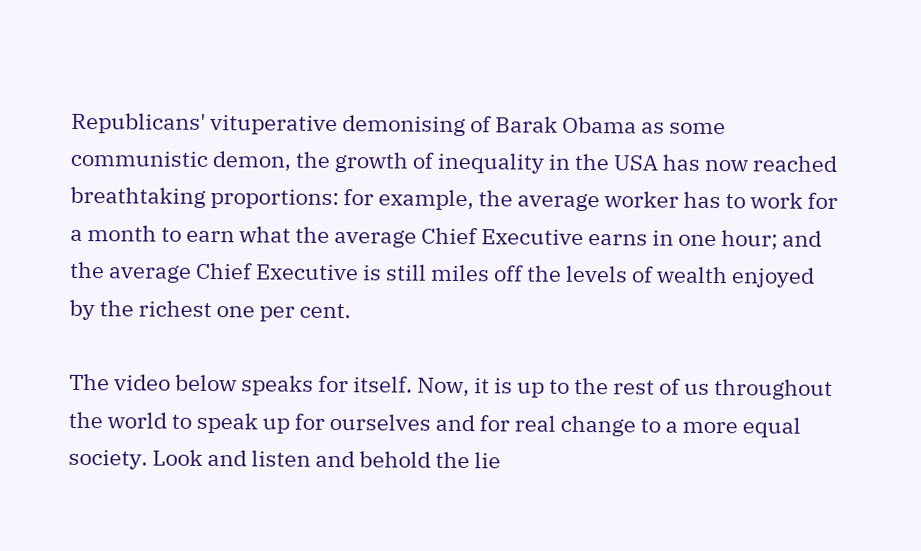Republicans' vituperative demonising of Barak Obama as some communistic demon, the growth of inequality in the USA has now reached breathtaking proportions: for example, the average worker has to work for a month to earn what the average Chief Executive earns in one hour; and the average Chief Executive is still miles off the levels of wealth enjoyed by the richest one per cent.

The video below speaks for itself. Now, it is up to the rest of us throughout the world to speak up for ourselves and for real change to a more equal society. Look and listen and behold the lie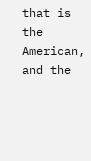that is the American, and the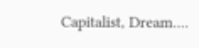Capitalist, Dream....